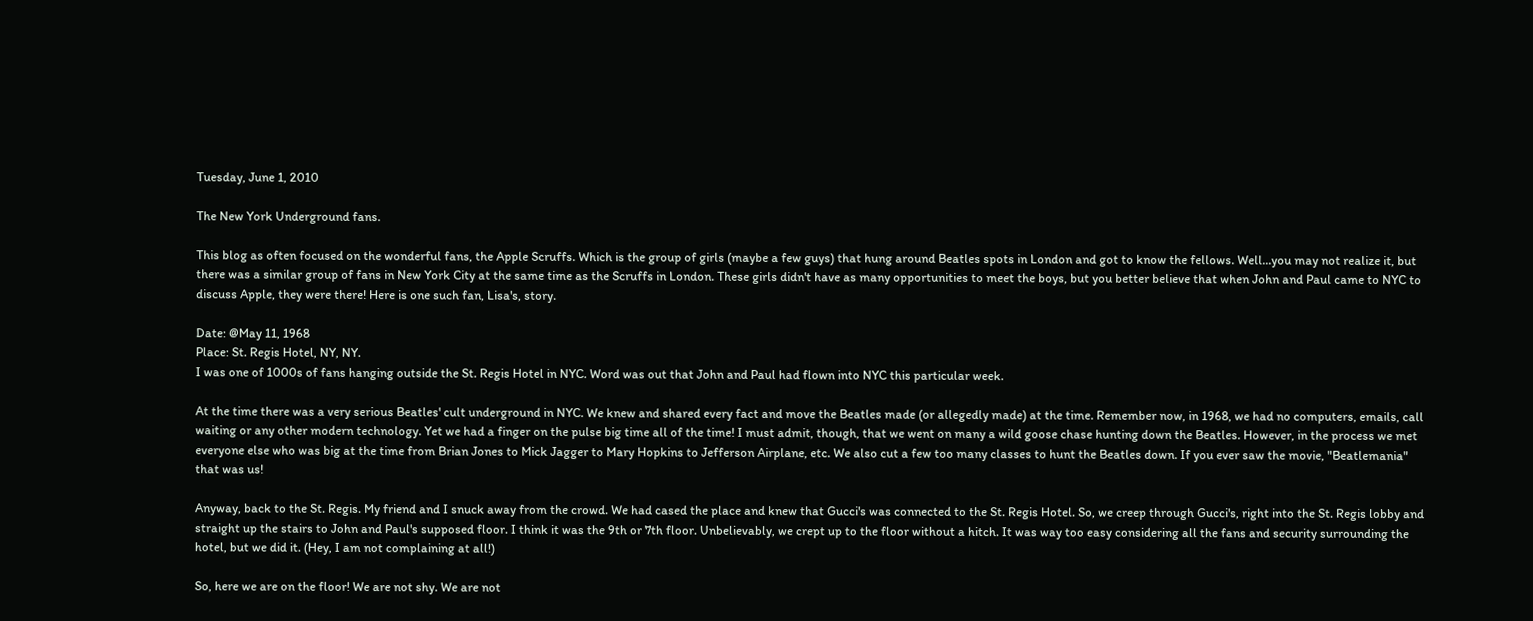Tuesday, June 1, 2010

The New York Underground fans.

This blog as often focused on the wonderful fans, the Apple Scruffs. Which is the group of girls (maybe a few guys) that hung around Beatles spots in London and got to know the fellows. Well...you may not realize it, but there was a similar group of fans in New York City at the same time as the Scruffs in London. These girls didn't have as many opportunities to meet the boys, but you better believe that when John and Paul came to NYC to discuss Apple, they were there! Here is one such fan, Lisa's, story.

Date: @May 11, 1968
Place: St. Regis Hotel, NY, NY.
I was one of 1000s of fans hanging outside the St. Regis Hotel in NYC. Word was out that John and Paul had flown into NYC this particular week.

At the time there was a very serious Beatles' cult underground in NYC. We knew and shared every fact and move the Beatles made (or allegedly made) at the time. Remember now, in 1968, we had no computers, emails, call waiting or any other modern technology. Yet we had a finger on the pulse big time all of the time! I must admit, though, that we went on many a wild goose chase hunting down the Beatles. However, in the process we met everyone else who was big at the time from Brian Jones to Mick Jagger to Mary Hopkins to Jefferson Airplane, etc. We also cut a few too many classes to hunt the Beatles down. If you ever saw the movie, "Beatlemania" that was us!

Anyway, back to the St. Regis. My friend and I snuck away from the crowd. We had cased the place and knew that Gucci's was connected to the St. Regis Hotel. So, we creep through Gucci's, right into the St. Regis lobby and straight up the stairs to John and Paul's supposed floor. I think it was the 9th or 7th floor. Unbelievably, we crept up to the floor without a hitch. It was way too easy considering all the fans and security surrounding the hotel, but we did it. (Hey, I am not complaining at all!)

So, here we are on the floor! We are not shy. We are not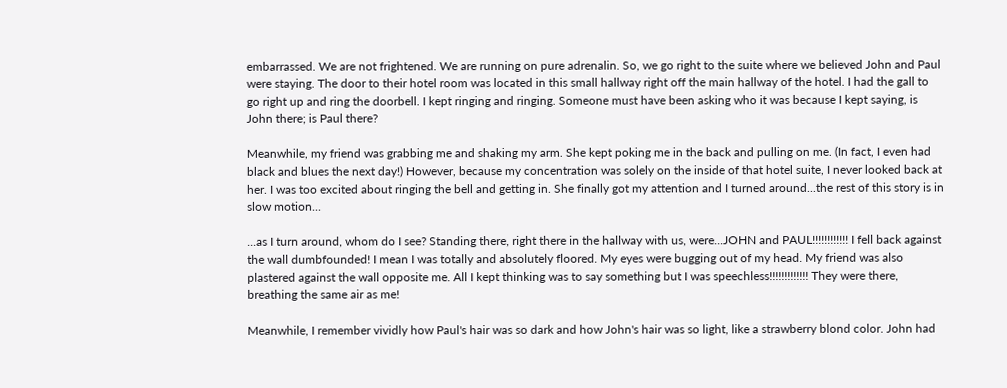embarrassed. We are not frightened. We are running on pure adrenalin. So, we go right to the suite where we believed John and Paul were staying. The door to their hotel room was located in this small hallway right off the main hallway of the hotel. I had the gall to go right up and ring the doorbell. I kept ringing and ringing. Someone must have been asking who it was because I kept saying, is John there; is Paul there?

Meanwhile, my friend was grabbing me and shaking my arm. She kept poking me in the back and pulling on me. (In fact, I even had black and blues the next day!) However, because my concentration was solely on the inside of that hotel suite, I never looked back at her. I was too excited about ringing the bell and getting in. She finally got my attention and I turned around...the rest of this story is in slow motion...

...as I turn around, whom do I see? Standing there, right there in the hallway with us, were...JOHN and PAUL!!!!!!!!!!!! I fell back against the wall dumbfounded! I mean I was totally and absolutely floored. My eyes were bugging out of my head. My friend was also plastered against the wall opposite me. All I kept thinking was to say something but I was speechless!!!!!!!!!!!!! They were there, breathing the same air as me!

Meanwhile, I remember vividly how Paul's hair was so dark and how John's hair was so light, like a strawberry blond color. John had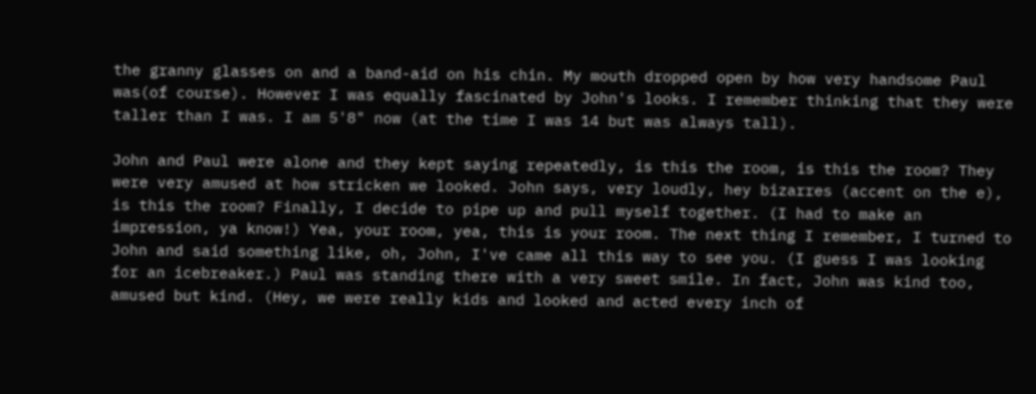the granny glasses on and a band-aid on his chin. My mouth dropped open by how very handsome Paul was(of course). However I was equally fascinated by John's looks. I remember thinking that they were taller than I was. I am 5'8" now (at the time I was 14 but was always tall).

John and Paul were alone and they kept saying repeatedly, is this the room, is this the room? They were very amused at how stricken we looked. John says, very loudly, hey bizarres (accent on the e), is this the room? Finally, I decide to pipe up and pull myself together. (I had to make an impression, ya know!) Yea, your room, yea, this is your room. The next thing I remember, I turned to John and said something like, oh, John, I've came all this way to see you. (I guess I was looking for an icebreaker.) Paul was standing there with a very sweet smile. In fact, John was kind too, amused but kind. (Hey, we were really kids and looked and acted every inch of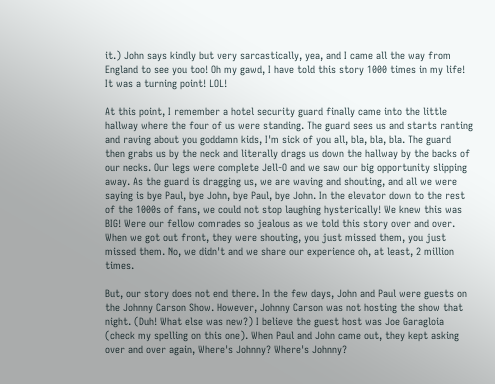it.) John says kindly but very sarcastically, yea, and I came all the way from England to see you too! Oh my gawd, I have told this story 1000 times in my life! It was a turning point! LOL!

At this point, I remember a hotel security guard finally came into the little hallway where the four of us were standing. The guard sees us and starts ranting and raving about you goddamn kids, I'm sick of you all, bla, bla, bla. The guard then grabs us by the neck and literally drags us down the hallway by the backs of our necks. Our legs were complete Jell-O and we saw our big opportunity slipping away. As the guard is dragging us, we are waving and shouting, and all we were saying is bye Paul, bye John, bye Paul, bye John. In the elevator down to the rest of the 1000s of fans, we could not stop laughing hysterically! We knew this was BIG! Were our fellow comrades so jealous as we told this story over and over. When we got out front, they were shouting, you just missed them, you just missed them. No, we didn't and we share our experience oh, at least, 2 million times.

But, our story does not end there. In the few days, John and Paul were guests on the Johnny Carson Show. However, Johnny Carson was not hosting the show that night. (Duh! What else was new?) I believe the guest host was Joe Garagloia (check my spelling on this one). When Paul and John came out, they kept asking over and over again, Where's Johnny? Where's Johnny?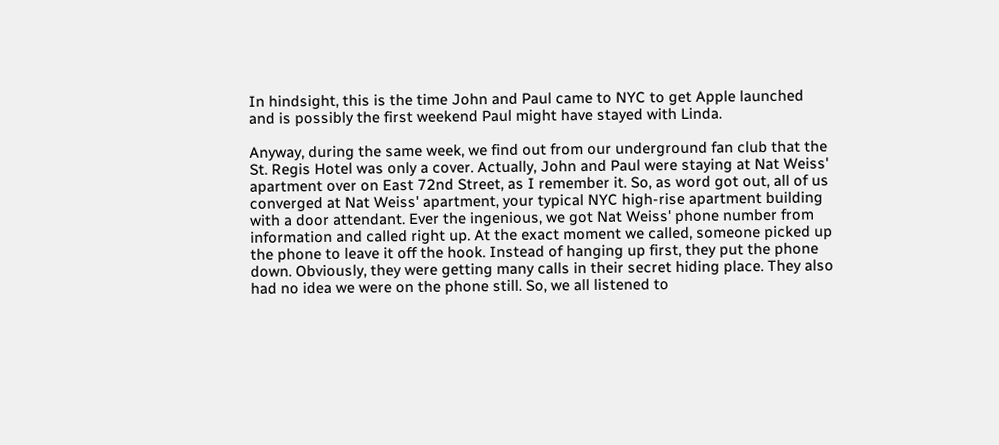In hindsight, this is the time John and Paul came to NYC to get Apple launched and is possibly the first weekend Paul might have stayed with Linda.

Anyway, during the same week, we find out from our underground fan club that the St. Regis Hotel was only a cover. Actually, John and Paul were staying at Nat Weiss' apartment over on East 72nd Street, as I remember it. So, as word got out, all of us converged at Nat Weiss' apartment, your typical NYC high-rise apartment building with a door attendant. Ever the ingenious, we got Nat Weiss' phone number from information and called right up. At the exact moment we called, someone picked up the phone to leave it off the hook. Instead of hanging up first, they put the phone down. Obviously, they were getting many calls in their secret hiding place. They also had no idea we were on the phone still. So, we all listened to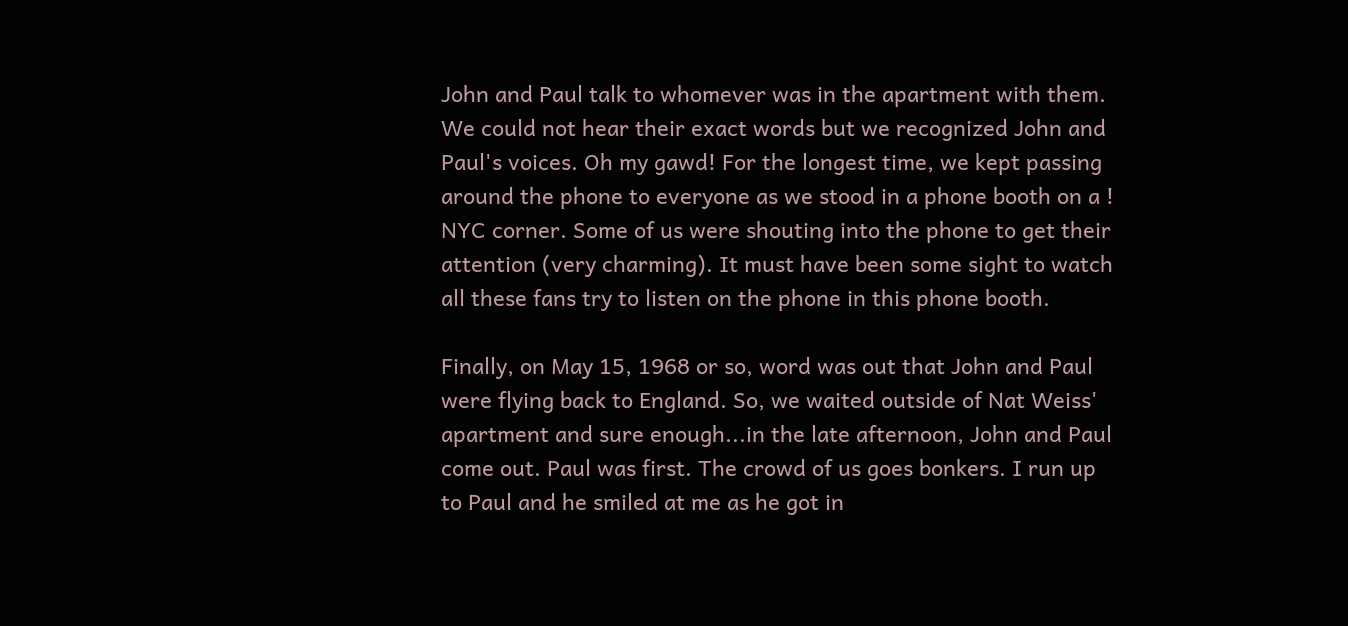John and Paul talk to whomever was in the apartment with them. We could not hear their exact words but we recognized John and Paul's voices. Oh my gawd! For the longest time, we kept passing around the phone to everyone as we stood in a phone booth on a !
NYC corner. Some of us were shouting into the phone to get their attention (very charming). It must have been some sight to watch all these fans try to listen on the phone in this phone booth.

Finally, on May 15, 1968 or so, word was out that John and Paul were flying back to England. So, we waited outside of Nat Weiss' apartment and sure enough...in the late afternoon, John and Paul come out. Paul was first. The crowd of us goes bonkers. I run up to Paul and he smiled at me as he got in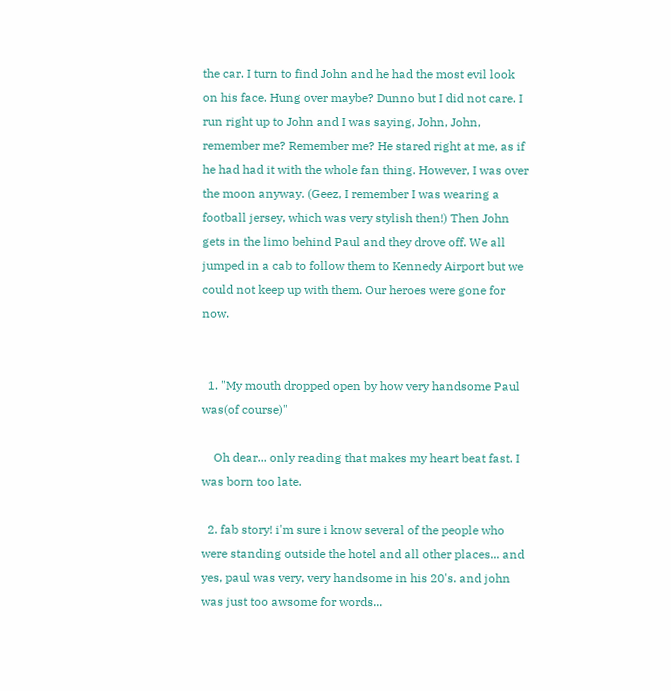the car. I turn to find John and he had the most evil look on his face. Hung over maybe? Dunno but I did not care. I run right up to John and I was saying, John, John, remember me? Remember me? He stared right at me, as if he had had it with the whole fan thing. However, I was over the moon anyway. (Geez, I remember I was wearing a football jersey, which was very stylish then!) Then John gets in the limo behind Paul and they drove off. We all jumped in a cab to follow them to Kennedy Airport but we could not keep up with them. Our heroes were gone for now.


  1. "My mouth dropped open by how very handsome Paul was(of course)"

    Oh dear... only reading that makes my heart beat fast. I was born too late.

  2. fab story! i'm sure i know several of the people who were standing outside the hotel and all other places... and yes, paul was very, very handsome in his 20's. and john was just too awsome for words...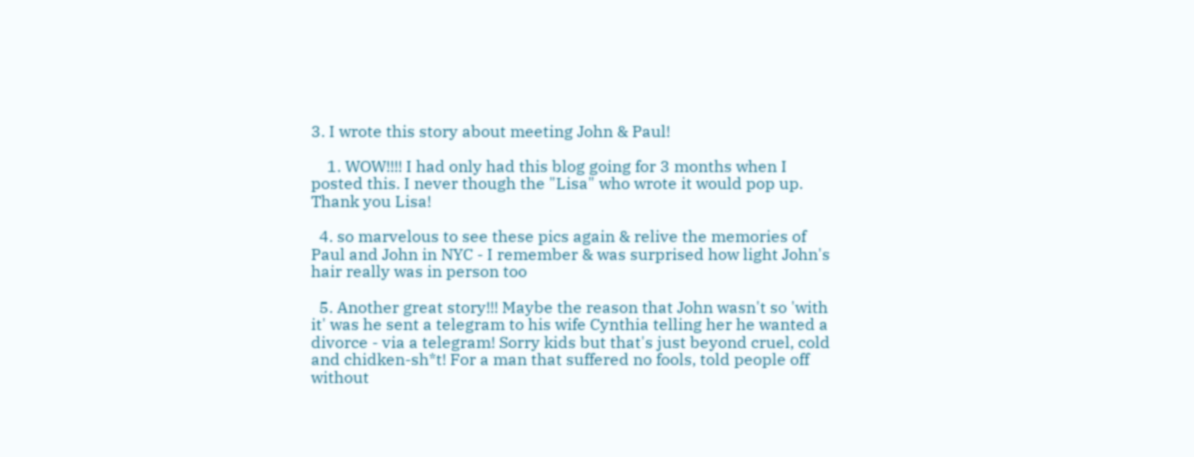3. I wrote this story about meeting John & Paul!

    1. WOW!!!! I had only had this blog going for 3 months when I posted this. I never though the "Lisa" who wrote it would pop up. Thank you Lisa!

  4. so marvelous to see these pics again & relive the memories of Paul and John in NYC - I remember & was surprised how light John's hair really was in person too

  5. Another great story!!! Maybe the reason that John wasn't so 'with it' was he sent a telegram to his wife Cynthia telling her he wanted a divorce - via a telegram! Sorry kids but that's just beyond cruel, cold and chidken-sh*t! For a man that suffered no fools, told people off without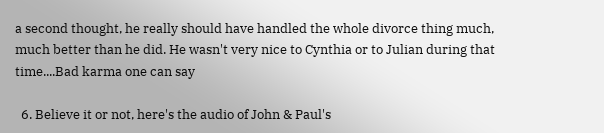a second thought, he really should have handled the whole divorce thing much, much better than he did. He wasn't very nice to Cynthia or to Julian during that time....Bad karma one can say

  6. Believe it or not, here's the audio of John & Paul's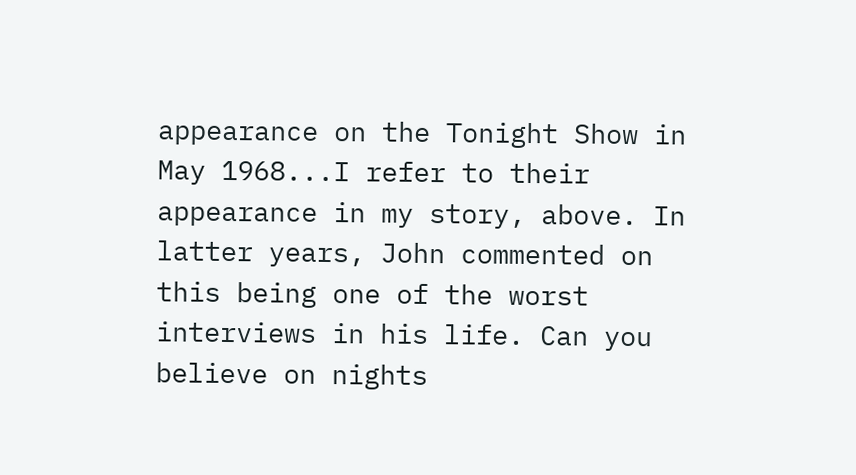appearance on the Tonight Show in May 1968...I refer to their appearance in my story, above. In latter years, John commented on this being one of the worst interviews in his life. Can you believe on nights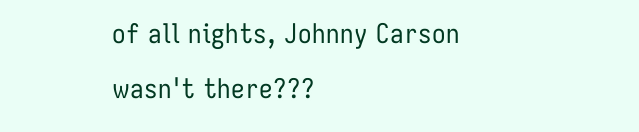of all nights, Johnny Carson wasn't there???